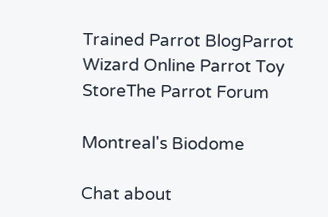Trained Parrot BlogParrot Wizard Online Parrot Toy StoreThe Parrot Forum

Montreal's Biodome

Chat about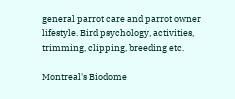general parrot care and parrot owner lifestyle. Bird psychology, activities, trimming, clipping, breeding etc.

Montreal's Biodome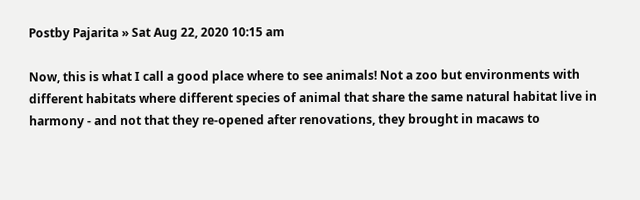Postby Pajarita » Sat Aug 22, 2020 10:15 am

Now, this is what I call a good place where to see animals! Not a zoo but environments with different habitats where different species of animal that share the same natural habitat live in harmony - and not that they re-opened after renovations, they brought in macaws to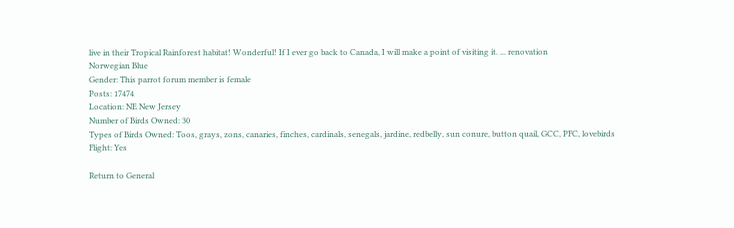live in their Tropical Rainforest habitat! Wonderful! If I ever go back to Canada, I will make a point of visiting it. ... renovation
Norwegian Blue
Gender: This parrot forum member is female
Posts: 17474
Location: NE New Jersey
Number of Birds Owned: 30
Types of Birds Owned: Toos, grays, zons, canaries, finches, cardinals, senegals, jardine, redbelly, sun conure, button quail, GCC, PFC, lovebirds
Flight: Yes

Return to General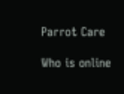Parrot Care

Who is online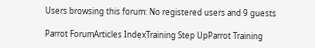Users browsing this forum: No registered users and 9 guests

Parrot ForumArticles IndexTraining Step UpParrot Training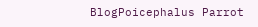BlogPoicephalus Parrot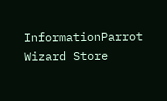InformationParrot Wizard Store